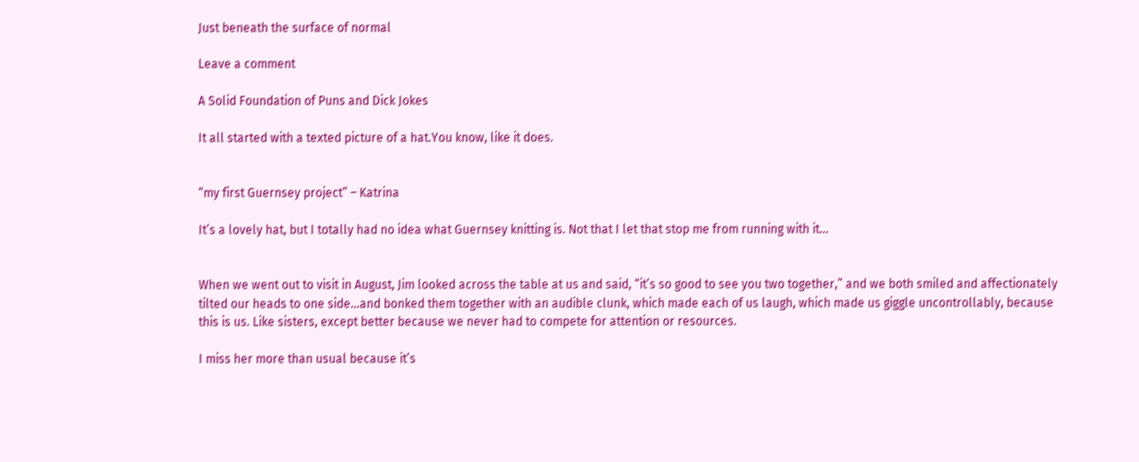Just beneath the surface of normal

Leave a comment

A Solid Foundation of Puns and Dick Jokes

It all started with a texted picture of a hat.You know, like it does.


“my first Guernsey project” – Katrina

It’s a lovely hat, but I totally had no idea what Guernsey knitting is. Not that I let that stop me from running with it…


When we went out to visit in August, Jim looked across the table at us and said, “it’s so good to see you two together,” and we both smiled and affectionately tilted our heads to one side…and bonked them together with an audible clunk, which made each of us laugh, which made us giggle uncontrollably, because this is us. Like sisters, except better because we never had to compete for attention or resources.

I miss her more than usual because it’s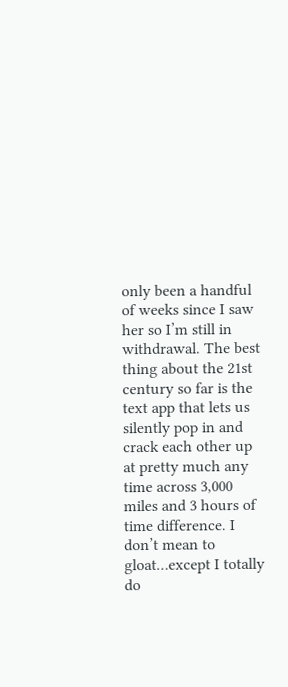only been a handful of weeks since I saw her so I’m still in withdrawal. The best thing about the 21st century so far is the text app that lets us silently pop in and crack each other up at pretty much any time across 3,000 miles and 3 hours of time difference. I don’t mean to gloat…except I totally do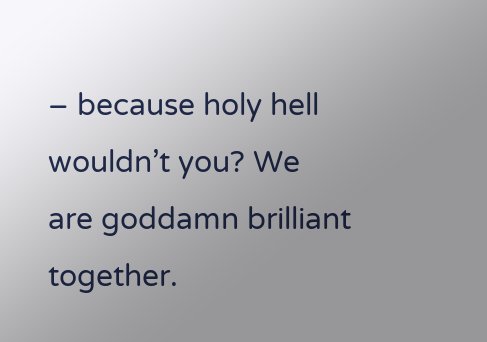– because holy hell wouldn’t you? We are goddamn brilliant together.